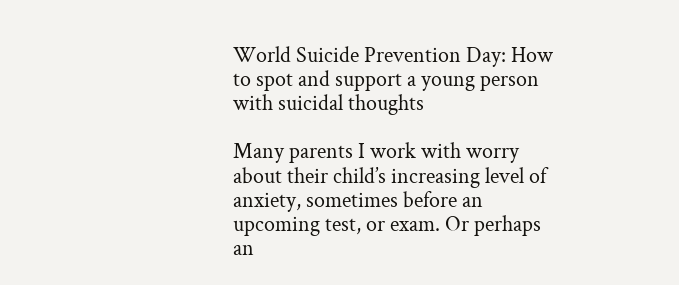World Suicide Prevention Day: How to spot and support a young person with suicidal thoughts

Many parents I work with worry about their child’s increasing level of anxiety, sometimes before an upcoming test, or exam. Or perhaps an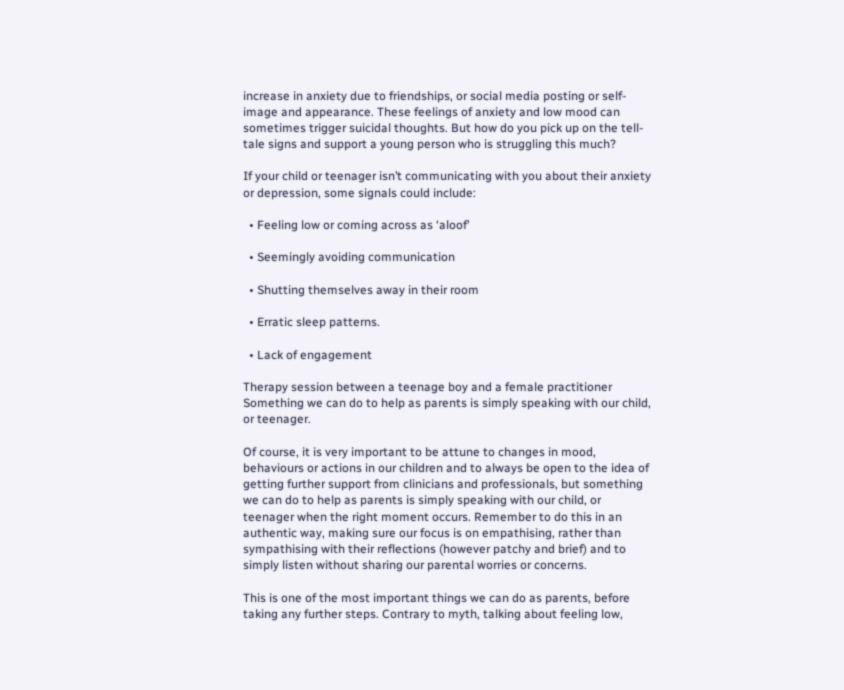increase in anxiety due to friendships, or social media posting or self-image and appearance. These feelings of anxiety and low mood can sometimes trigger suicidal thoughts. But how do you pick up on the tell-tale signs and support a young person who is struggling this much?

If your child or teenager isn’t communicating with you about their anxiety or depression, some signals could include:

  • Feeling low or coming across as ‘aloof’

  • Seemingly avoiding communication

  • Shutting themselves away in their room

  • Erratic sleep patterns.

  • Lack of engagement

Therapy session between a teenage boy and a female practitioner
Something we can do to help as parents is simply speaking with our child, or teenager.

Of course, it is very important to be attune to changes in mood, behaviours or actions in our children and to always be open to the idea of getting further support from clinicians and professionals, but something we can do to help as parents is simply speaking with our child, or teenager when the right moment occurs. Remember to do this in an authentic way, making sure our focus is on empathising, rather than sympathising with their reflections (however patchy and brief) and to simply listen without sharing our parental worries or concerns.

This is one of the most important things we can do as parents, before taking any further steps. Contrary to myth, talking about feeling low,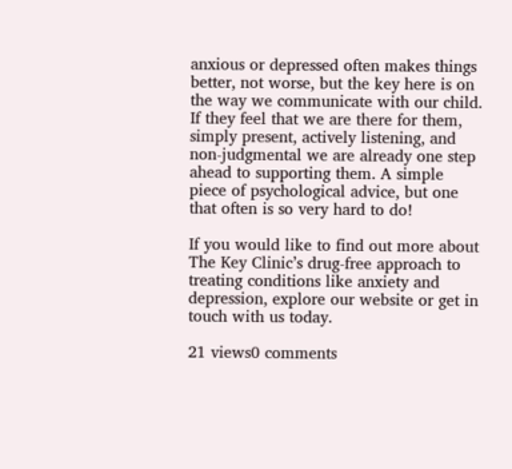anxious or depressed often makes things better, not worse, but the key here is on the way we communicate with our child. If they feel that we are there for them, simply present, actively listening, and non-judgmental we are already one step ahead to supporting them. A simple piece of psychological advice, but one that often is so very hard to do!

If you would like to find out more about The Key Clinic’s drug-free approach to treating conditions like anxiety and depression, explore our website or get in touch with us today.

21 views0 comments